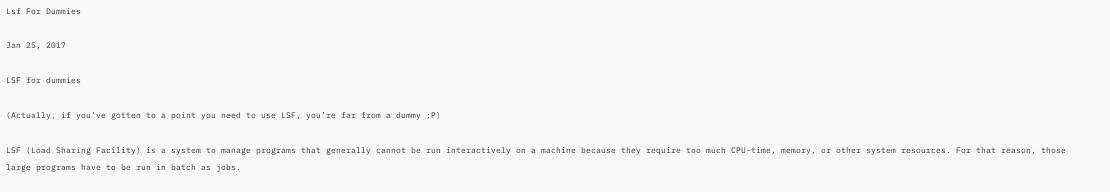Lsf For Dummies

Jan 25, 2017

LSF for dummies

(Actually, if you’ve gotten to a point you need to use LSF, you’re far from a dummy ;P)

LSF (Load Sharing Facility) is a system to manage programs that generally cannot be run interactively on a machine because they require too much CPU-time, memory, or other system resources. For that reason, those large programs have to be run in batch as jobs.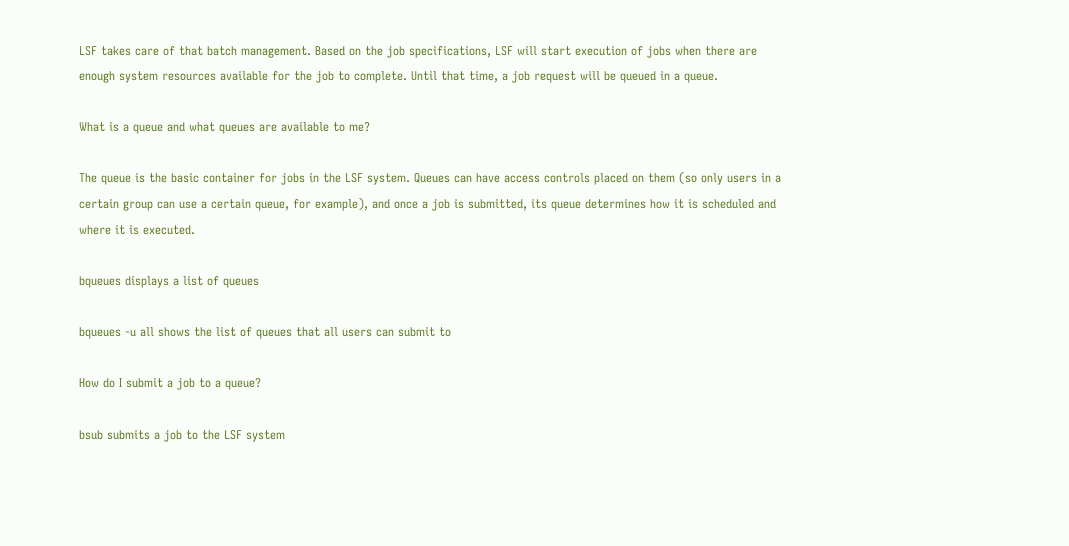LSF takes care of that batch management. Based on the job specifications, LSF will start execution of jobs when there are enough system resources available for the job to complete. Until that time, a job request will be queued in a queue.

What is a queue and what queues are available to me?

The queue is the basic container for jobs in the LSF system. Queues can have access controls placed on them (so only users in a certain group can use a certain queue, for example), and once a job is submitted, its queue determines how it is scheduled and where it is executed.

bqueues displays a list of queues

bqueues -u all shows the list of queues that all users can submit to

How do I submit a job to a queue?

bsub submits a job to the LSF system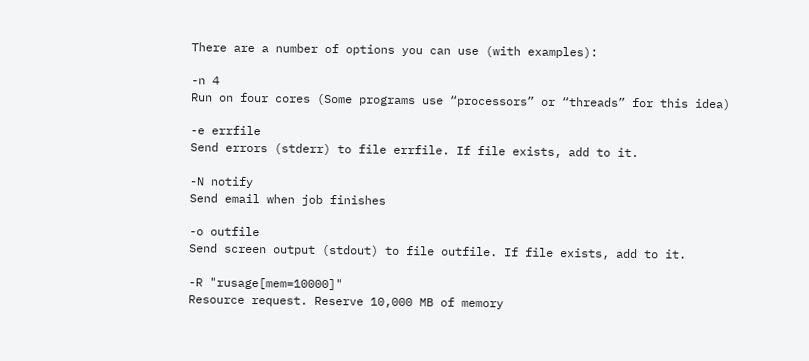There are a number of options you can use (with examples):

-n 4
Run on four cores (Some programs use “processors” or “threads” for this idea)

-e errfile
Send errors (stderr) to file errfile. If file exists, add to it.

-N notify
Send email when job finishes

-o outfile
Send screen output (stdout) to file outfile. If file exists, add to it.

-R "rusage[mem=10000]"
Resource request. Reserve 10,000 MB of memory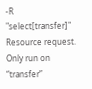-R "select[transfer]"
Resource request. Only run on “transfer”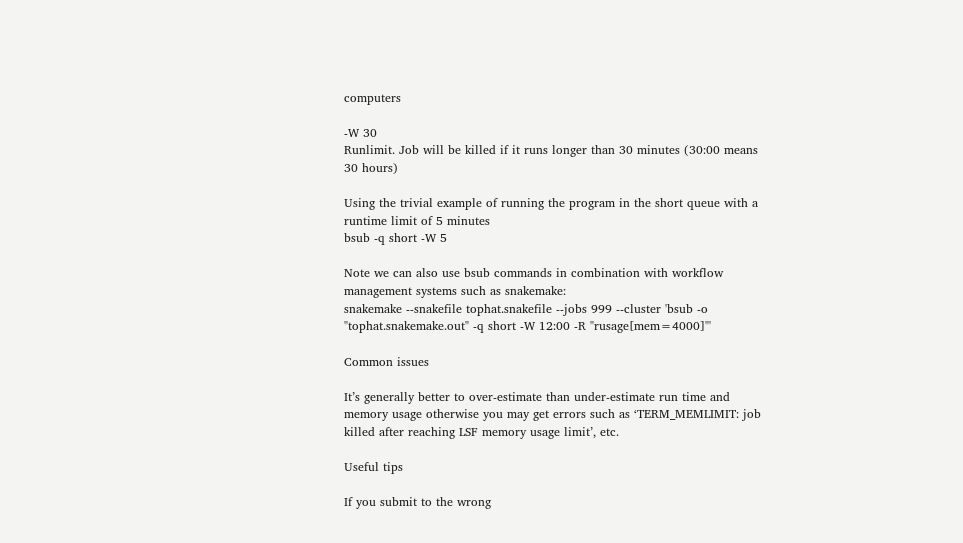computers

-W 30
Runlimit. Job will be killed if it runs longer than 30 minutes (30:00 means 30 hours)

Using the trivial example of running the program in the short queue with a runtime limit of 5 minutes
bsub -q short -W 5

Note we can also use bsub commands in combination with workflow management systems such as snakemake:
snakemake --snakefile tophat.snakefile --jobs 999 --cluster 'bsub -o "tophat.snakemake.out" -q short -W 12:00 -R "rusage[mem=4000]"'

Common issues

It’s generally better to over-estimate than under-estimate run time and memory usage otherwise you may get errors such as ‘TERM_MEMLIMIT: job killed after reaching LSF memory usage limit’, etc.

Useful tips

If you submit to the wrong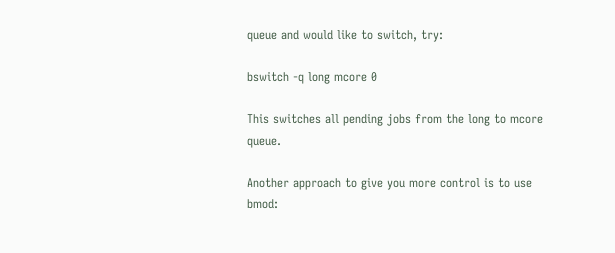queue and would like to switch, try:

bswitch -q long mcore 0

This switches all pending jobs from the long to mcore queue.

Another approach to give you more control is to use bmod: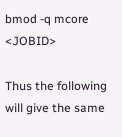bmod -q mcore <JOBID>

Thus the following will give the same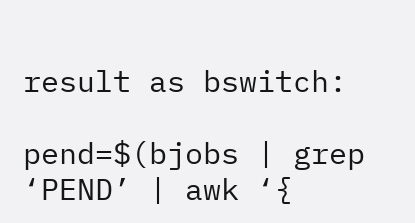result as bswitch:

pend=$(bjobs | grep ‘PEND’ | awk ‘{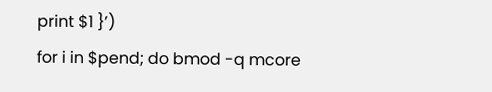print $1 }’)
for i in $pend; do bmod -q mcore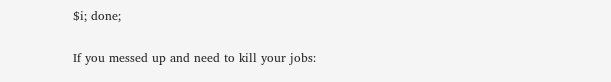$i; done;

If you messed up and need to kill your jobs: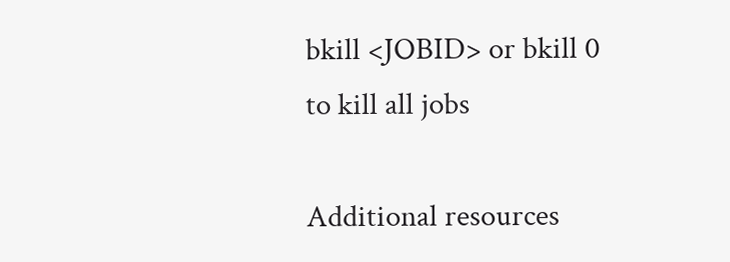bkill <JOBID> or bkill 0 to kill all jobs

Additional resources